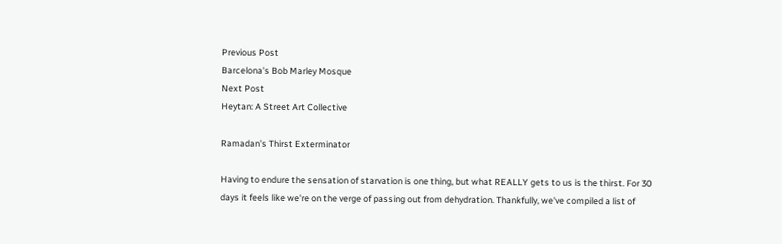Previous Post
Barcelona's Bob Marley Mosque
Next Post
Heytan: A Street Art Collective

Ramadan's Thirst Exterminator

Having to endure the sensation of starvation is one thing, but what REALLY gets to us is the thirst. For 30 days it feels like we're on the verge of passing out from dehydration. Thankfully, we've compiled a list of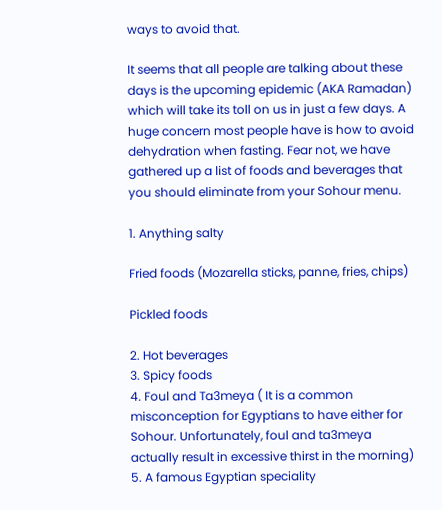ways to avoid that.

It seems that all people are talking about these days is the upcoming epidemic (AKA Ramadan) which will take its toll on us in just a few days. A huge concern most people have is how to avoid dehydration when fasting. Fear not, we have gathered up a list of foods and beverages that you should eliminate from your Sohour menu.

1. Anything salty

Fried foods (Mozarella sticks, panne, fries, chips)

Pickled foods

2. Hot beverages
3. Spicy foods
4. Foul and Ta3meya ( It is a common misconception for Egyptians to have either for Sohour. Unfortunately, foul and ta3meya actually result in excessive thirst in the morning)
5. A famous Egyptian speciality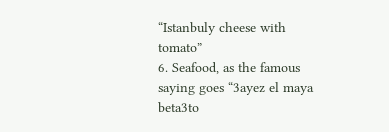“Istanbuly cheese with tomato”
6. Seafood, as the famous saying goes “3ayez el maya beta3to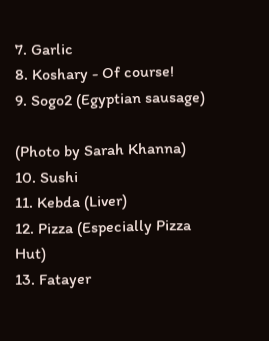7. Garlic
8. Koshary - Of course!
9. Sogo2 (Egyptian sausage)

(Photo by Sarah Khanna)
10. Sushi
11. Kebda (Liver)
12. Pizza (Especially Pizza Hut)
13. Fatayer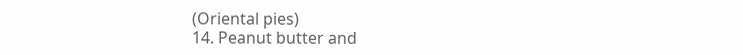(Oriental pies)
14. Peanut butter and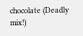chocolate (Deadly mix!)